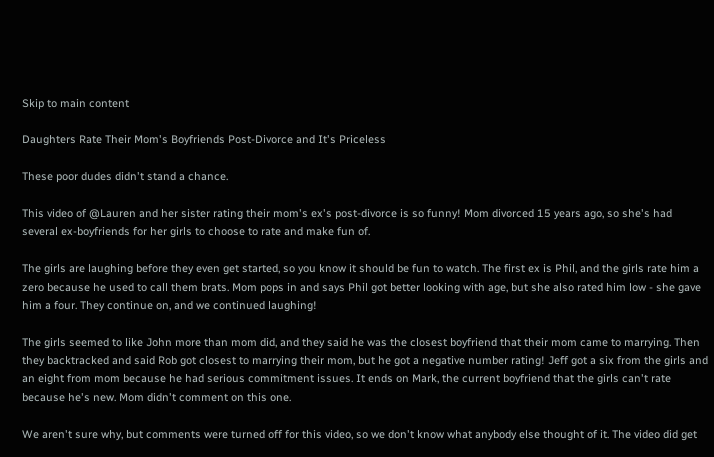Skip to main content

Daughters Rate Their Mom's Boyfriends Post-Divorce and It's Priceless

These poor dudes didn't stand a chance.

This video of @Lauren and her sister rating their mom's ex's post-divorce is so funny! Mom divorced 15 years ago, so she's had several ex-boyfriends for her girls to choose to rate and make fun of.

The girls are laughing before they even get started, so you know it should be fun to watch. The first ex is Phil, and the girls rate him a zero because he used to call them brats. Mom pops in and says Phil got better looking with age, but she also rated him low - she gave him a four. They continue on, and we continued laughing!

The girls seemed to like John more than mom did, and they said he was the closest boyfriend that their mom came to marrying. Then they backtracked and said Rob got closest to marrying their mom, but he got a negative number rating! Jeff got a six from the girls and an eight from mom because he had serious commitment issues. It ends on Mark, the current boyfriend that the girls can't rate because he's new. Mom didn't comment on this one.

We aren't sure why, but comments were turned off for this video, so we don't know what anybody else thought of it. The video did get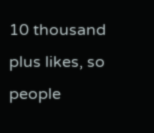10 thousand plus likes, so people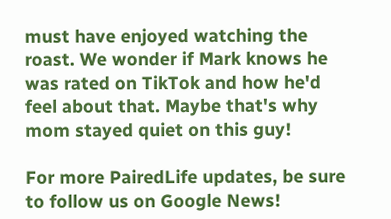must have enjoyed watching the roast. We wonder if Mark knows he was rated on TikTok and how he'd feel about that. Maybe that's why mom stayed quiet on this guy!

For more PairedLife updates, be sure to follow us on Google News!